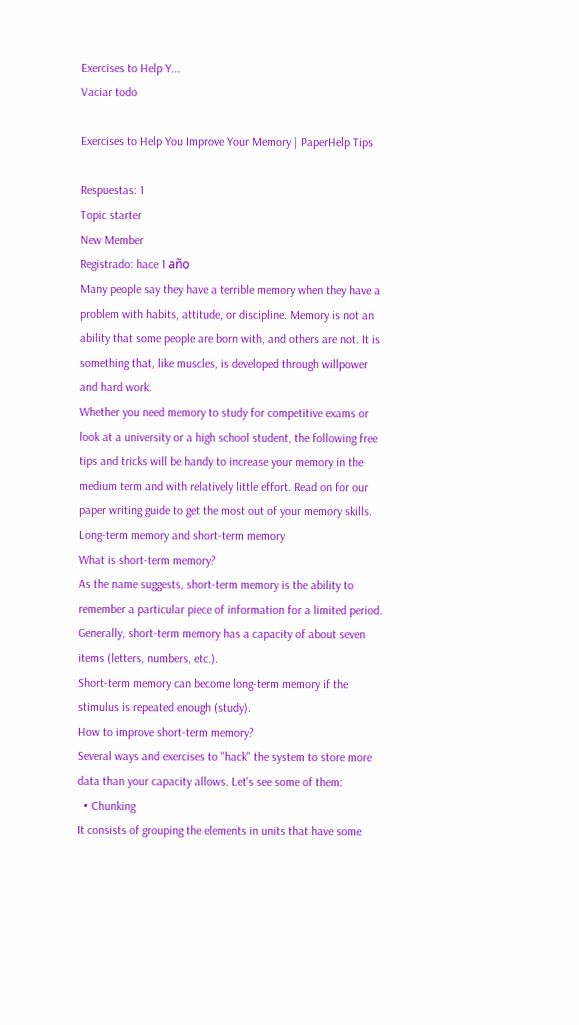Exercises to Help Y...
Vaciar todo

Exercises to Help You Improve Your Memory | PaperHelp Tips

Respuestas: 1
Topic starter
New Member
Registrado: hace 1 año
Many people say they have a terrible memory when they have a problem with habits, attitude, or discipline. Memory is not an ability that some people are born with, and others are not. It is something that, like muscles, is developed through willpower and hard work.
Whether you need memory to study for competitive exams or look at a university or a high school student, the following free tips and tricks will be handy to increase your memory in the medium term and with relatively little effort. Read on for our paper writing guide to get the most out of your memory skills.
Long-term memory and short-term memory
What is short-term memory?
As the name suggests, short-term memory is the ability to remember a particular piece of information for a limited period. Generally, short-term memory has a capacity of about seven items (letters, numbers, etc.).
Short-term memory can become long-term memory if the stimulus is repeated enough (study).
How to improve short-term memory?
Several ways and exercises to "hack" the system to store more data than your capacity allows. Let's see some of them:
  • Chunking
It consists of grouping the elements in units that have some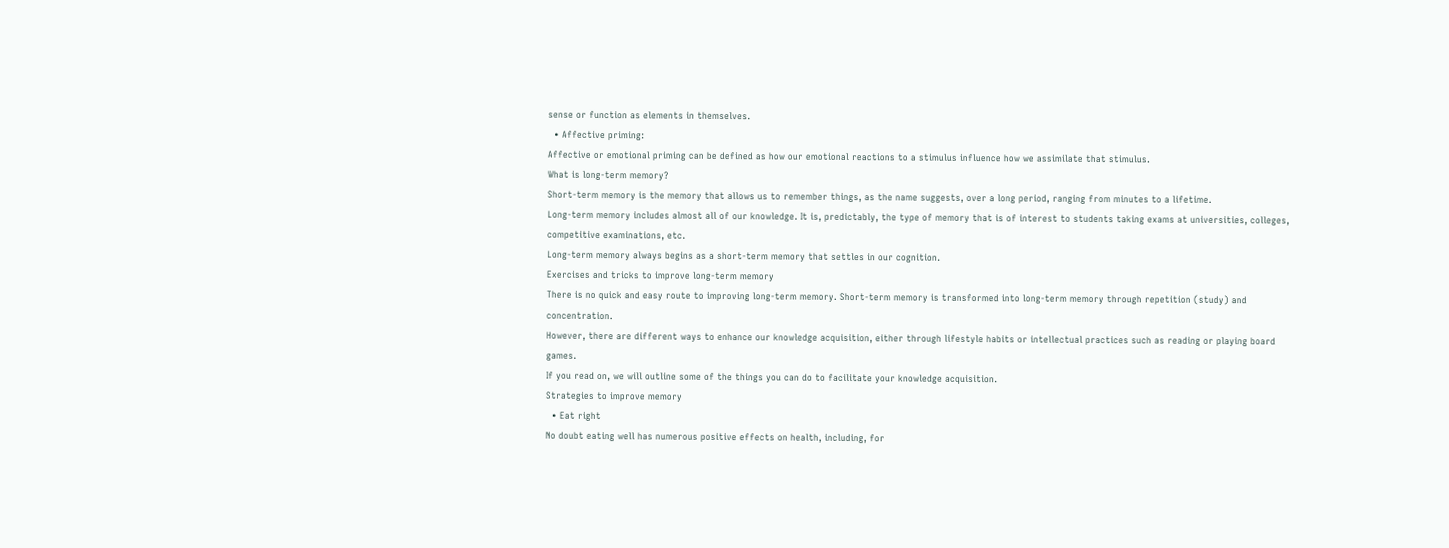sense or function as elements in themselves.
  • Affective priming:
Affective or emotional priming can be defined as how our emotional reactions to a stimulus influence how we assimilate that stimulus.
What is long-term memory?
Short-term memory is the memory that allows us to remember things, as the name suggests, over a long period, ranging from minutes to a lifetime.
Long-term memory includes almost all of our knowledge. It is, predictably, the type of memory that is of interest to students taking exams at universities, colleges, competitive examinations, etc.
Long-term memory always begins as a short-term memory that settles in our cognition.
Exercises and tricks to improve long-term memory
There is no quick and easy route to improving long-term memory. Short-term memory is transformed into long-term memory through repetition (study) and concentration.
However, there are different ways to enhance our knowledge acquisition, either through lifestyle habits or intellectual practices such as reading or playing board games.
If you read on, we will outline some of the things you can do to facilitate your knowledge acquisition.
Strategies to improve memory
  • Eat right
No doubt eating well has numerous positive effects on health, including, for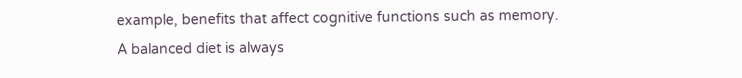example, benefits that affect cognitive functions such as memory.
A balanced diet is always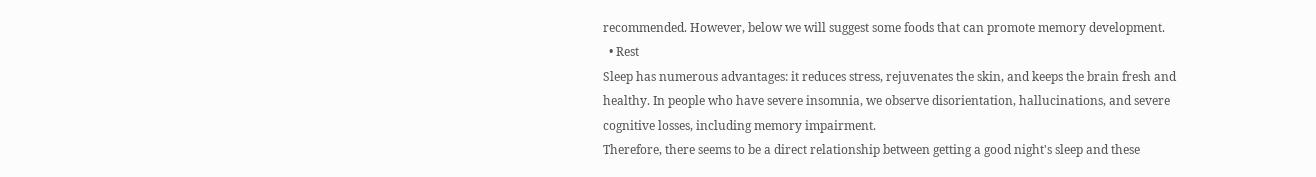recommended. However, below we will suggest some foods that can promote memory development.
  • Rest
Sleep has numerous advantages: it reduces stress, rejuvenates the skin, and keeps the brain fresh and healthy. In people who have severe insomnia, we observe disorientation, hallucinations, and severe cognitive losses, including memory impairment.
Therefore, there seems to be a direct relationship between getting a good night's sleep and these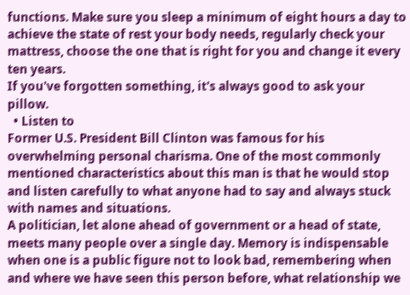functions. Make sure you sleep a minimum of eight hours a day to achieve the state of rest your body needs, regularly check your mattress, choose the one that is right for you and change it every ten years.
If you've forgotten something, it's always good to ask your pillow.
  • Listen to
Former U.S. President Bill Clinton was famous for his overwhelming personal charisma. One of the most commonly mentioned characteristics about this man is that he would stop and listen carefully to what anyone had to say and always stuck with names and situations.
A politician, let alone ahead of government or a head of state, meets many people over a single day. Memory is indispensable when one is a public figure not to look bad, remembering when and where we have seen this person before, what relationship we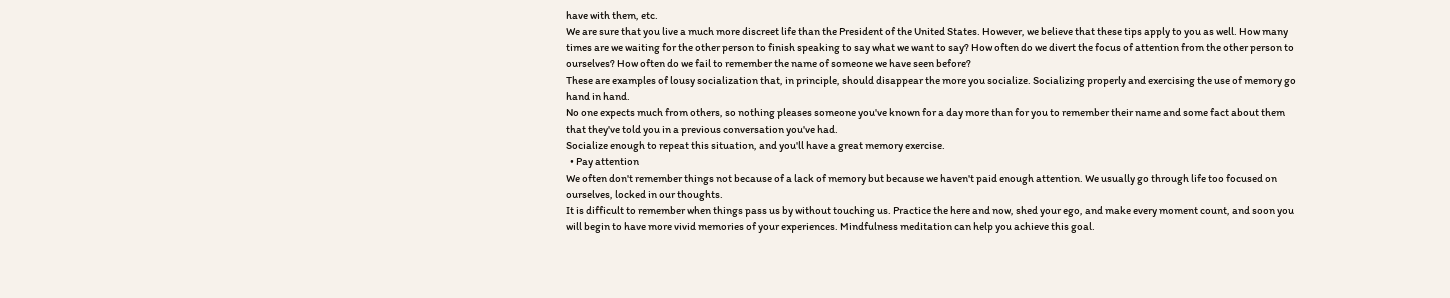have with them, etc.
We are sure that you live a much more discreet life than the President of the United States. However, we believe that these tips apply to you as well. How many times are we waiting for the other person to finish speaking to say what we want to say? How often do we divert the focus of attention from the other person to ourselves? How often do we fail to remember the name of someone we have seen before?
These are examples of lousy socialization that, in principle, should disappear the more you socialize. Socializing properly and exercising the use of memory go hand in hand.
No one expects much from others, so nothing pleases someone you've known for a day more than for you to remember their name and some fact about them that they've told you in a previous conversation you've had.
Socialize enough to repeat this situation, and you'll have a great memory exercise.
  • Pay attention
We often don't remember things not because of a lack of memory but because we haven't paid enough attention. We usually go through life too focused on ourselves, locked in our thoughts.
It is difficult to remember when things pass us by without touching us. Practice the here and now, shed your ego, and make every moment count, and soon you will begin to have more vivid memories of your experiences. Mindfulness meditation can help you achieve this goal.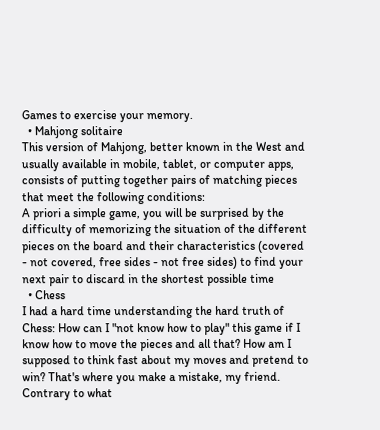Games to exercise your memory.
  • Mahjong solitaire
This version of Mahjong, better known in the West and usually available in mobile, tablet, or computer apps, consists of putting together pairs of matching pieces that meet the following conditions:
A priori a simple game, you will be surprised by the difficulty of memorizing the situation of the different pieces on the board and their characteristics (covered - not covered, free sides - not free sides) to find your next pair to discard in the shortest possible time
  • Chess
I had a hard time understanding the hard truth of Chess: How can I "not know how to play" this game if I know how to move the pieces and all that? How am I supposed to think fast about my moves and pretend to win? That's where you make a mistake, my friend. Contrary to what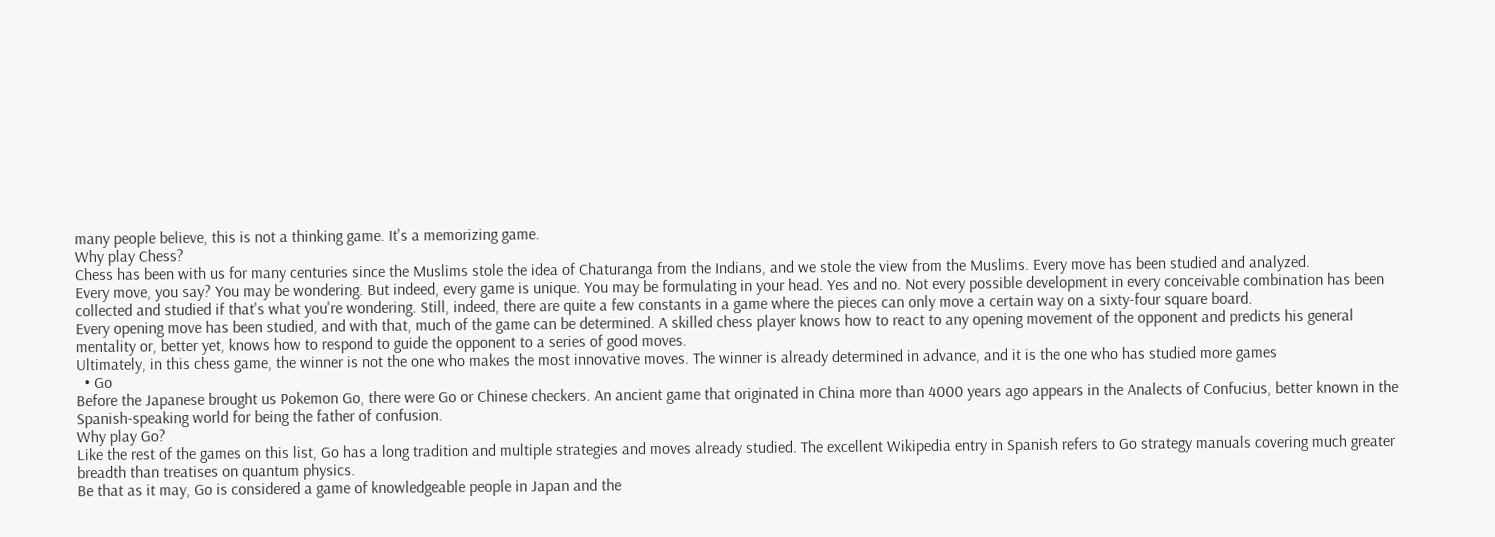many people believe, this is not a thinking game. It's a memorizing game.
Why play Chess?
Chess has been with us for many centuries since the Muslims stole the idea of Chaturanga from the Indians, and we stole the view from the Muslims. Every move has been studied and analyzed.
Every move, you say? You may be wondering. But indeed, every game is unique. You may be formulating in your head. Yes and no. Not every possible development in every conceivable combination has been collected and studied if that's what you're wondering. Still, indeed, there are quite a few constants in a game where the pieces can only move a certain way on a sixty-four square board.
Every opening move has been studied, and with that, much of the game can be determined. A skilled chess player knows how to react to any opening movement of the opponent and predicts his general mentality or, better yet, knows how to respond to guide the opponent to a series of good moves.
Ultimately, in this chess game, the winner is not the one who makes the most innovative moves. The winner is already determined in advance, and it is the one who has studied more games
  • Go
Before the Japanese brought us Pokemon Go, there were Go or Chinese checkers. An ancient game that originated in China more than 4000 years ago appears in the Analects of Confucius, better known in the Spanish-speaking world for being the father of confusion.
Why play Go?
Like the rest of the games on this list, Go has a long tradition and multiple strategies and moves already studied. The excellent Wikipedia entry in Spanish refers to Go strategy manuals covering much greater breadth than treatises on quantum physics.
Be that as it may, Go is considered a game of knowledgeable people in Japan and the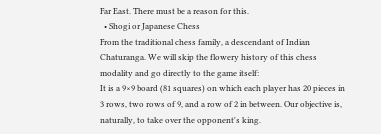Far East. There must be a reason for this.
  • Shogi or Japanese Chess
From the traditional chess family, a descendant of Indian Chaturanga. We will skip the flowery history of this chess modality and go directly to the game itself:
It is a 9×9 board (81 squares) on which each player has 20 pieces in 3 rows, two rows of 9, and a row of 2 in between. Our objective is, naturally, to take over the opponent's king.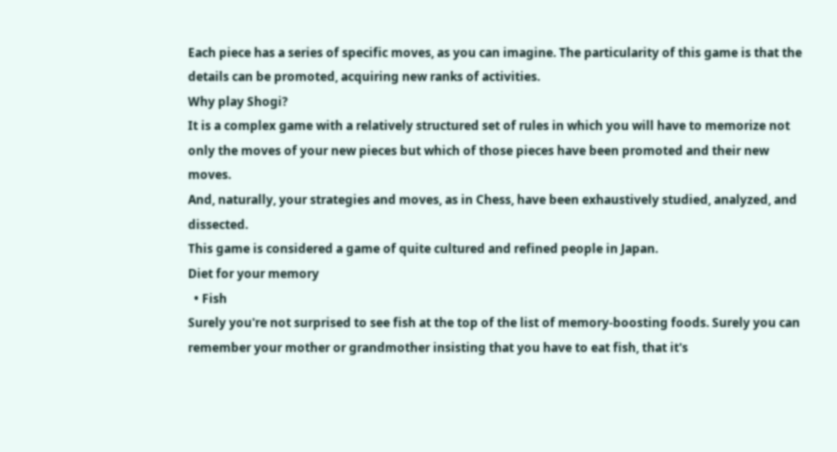Each piece has a series of specific moves, as you can imagine. The particularity of this game is that the details can be promoted, acquiring new ranks of activities.
Why play Shogi?
It is a complex game with a relatively structured set of rules in which you will have to memorize not only the moves of your new pieces but which of those pieces have been promoted and their new moves.
And, naturally, your strategies and moves, as in Chess, have been exhaustively studied, analyzed, and dissected.
This game is considered a game of quite cultured and refined people in Japan.
Diet for your memory
  • Fish
Surely you're not surprised to see fish at the top of the list of memory-boosting foods. Surely you can remember your mother or grandmother insisting that you have to eat fish, that it's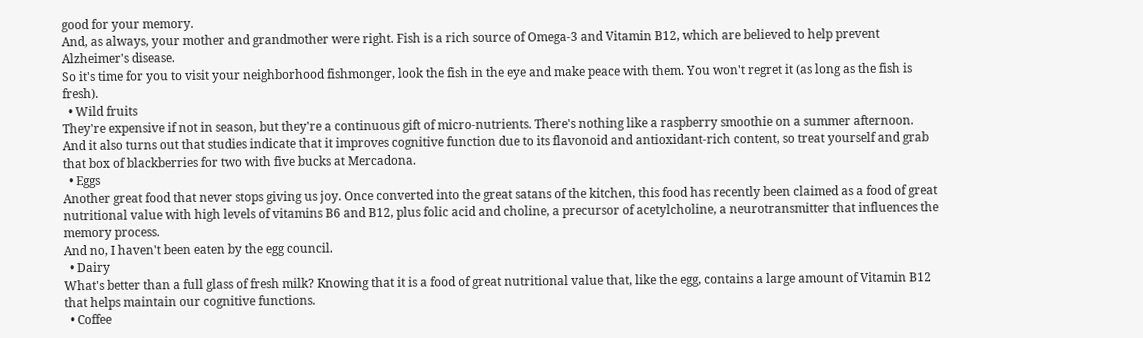good for your memory.
And, as always, your mother and grandmother were right. Fish is a rich source of Omega-3 and Vitamin B12, which are believed to help prevent Alzheimer's disease.
So it's time for you to visit your neighborhood fishmonger, look the fish in the eye and make peace with them. You won't regret it (as long as the fish is fresh).
  • Wild fruits
They're expensive if not in season, but they're a continuous gift of micro-nutrients. There's nothing like a raspberry smoothie on a summer afternoon.
And it also turns out that studies indicate that it improves cognitive function due to its flavonoid and antioxidant-rich content, so treat yourself and grab that box of blackberries for two with five bucks at Mercadona.
  • Eggs
Another great food that never stops giving us joy. Once converted into the great satans of the kitchen, this food has recently been claimed as a food of great nutritional value with high levels of vitamins B6 and B12, plus folic acid and choline, a precursor of acetylcholine, a neurotransmitter that influences the memory process.
And no, I haven't been eaten by the egg council.
  • Dairy
What's better than a full glass of fresh milk? Knowing that it is a food of great nutritional value that, like the egg, contains a large amount of Vitamin B12 that helps maintain our cognitive functions.
  • Coffee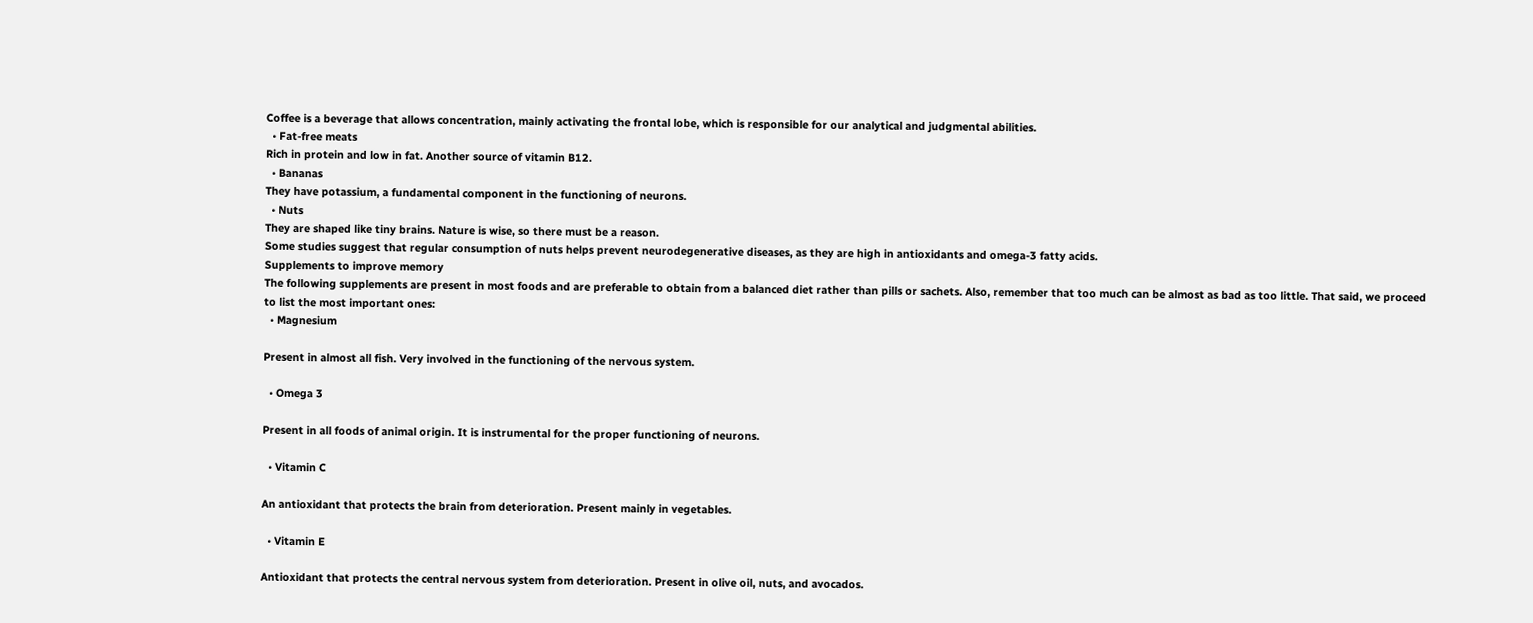Coffee is a beverage that allows concentration, mainly activating the frontal lobe, which is responsible for our analytical and judgmental abilities.
  • Fat-free meats
Rich in protein and low in fat. Another source of vitamin B12.
  • Bananas
They have potassium, a fundamental component in the functioning of neurons.
  • Nuts
They are shaped like tiny brains. Nature is wise, so there must be a reason.
Some studies suggest that regular consumption of nuts helps prevent neurodegenerative diseases, as they are high in antioxidants and omega-3 fatty acids.
Supplements to improve memory
The following supplements are present in most foods and are preferable to obtain from a balanced diet rather than pills or sachets. Also, remember that too much can be almost as bad as too little. That said, we proceed to list the most important ones:
  • Magnesium

Present in almost all fish. Very involved in the functioning of the nervous system.

  • Omega 3

Present in all foods of animal origin. It is instrumental for the proper functioning of neurons.

  • Vitamin C

An antioxidant that protects the brain from deterioration. Present mainly in vegetables.

  • Vitamin E

Antioxidant that protects the central nervous system from deterioration. Present in olive oil, nuts, and avocados.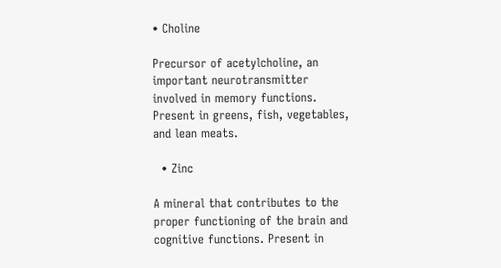• Choline

Precursor of acetylcholine, an important neurotransmitter involved in memory functions. Present in greens, fish, vegetables, and lean meats.

  • Zinc

A mineral that contributes to the proper functioning of the brain and cognitive functions. Present in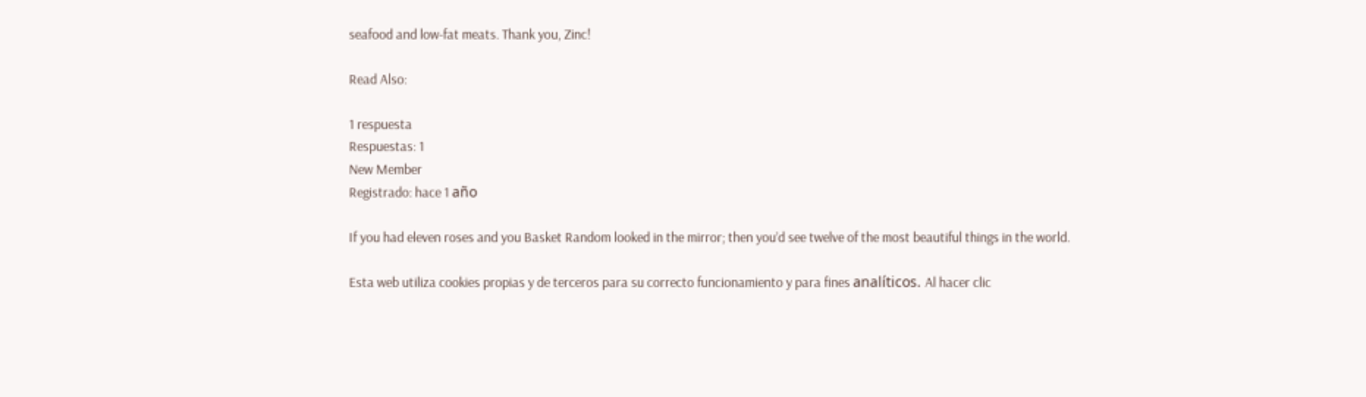seafood and low-fat meats. Thank you, Zinc!

Read Also:

1 respuesta
Respuestas: 1
New Member
Registrado: hace 1 año

If you had eleven roses and you Basket Random looked in the mirror; then you’d see twelve of the most beautiful things in the world.

Esta web utiliza cookies propias y de terceros para su correcto funcionamiento y para fines analíticos. Al hacer clic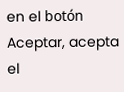en el botón Aceptar, acepta el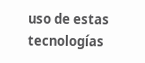uso de estas tecnologías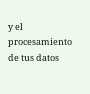y el procesamiento de tus datos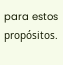para estos propósitos.